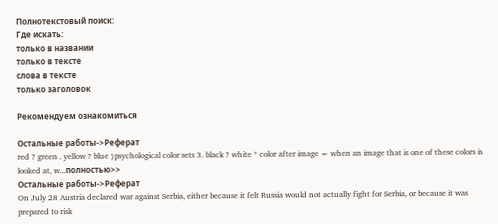Полнотекстовый поиск:
Где искать:
только в названии
только в тексте
слова в тексте
только заголовок

Рекомендуем ознакомиться

Остальные работы->Реферат
red ? green . yellow ? blue }psychological color sets 3. black ? white * color after image = when an image that is one of these colors is looked at, w...полностью>>
Остальные работы->Реферат
On July 28 Austria declared war against Serbia, either because it felt Russia would not actually fight for Serbia, or because it was prepared to risk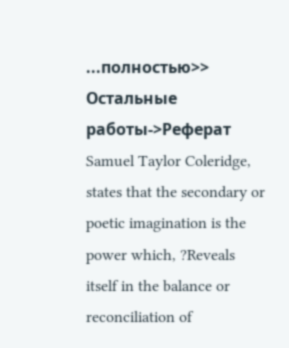...полностью>>
Остальные работы->Реферат
Samuel Taylor Coleridge, states that the secondary or poetic imagination is the power which, ?Reveals itself in the balance or reconciliation of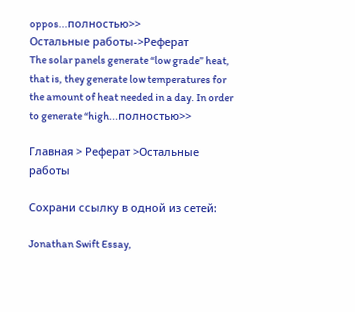oppos...полностью>>
Остальные работы->Реферат
The solar panels generate “low grade” heat, that is, they generate low temperatures for the amount of heat needed in a day. In order to generate “high...полностью>>

Главная > Реферат >Остальные работы

Сохрани ссылку в одной из сетей:

Jonathan Swift Essay,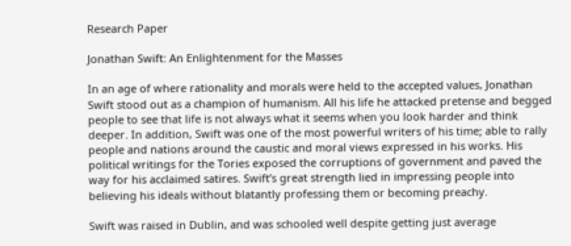Research Paper

Jonathan Swift: An Enlightenment for the Masses

In an age of where rationality and morals were held to the accepted values, Jonathan Swift stood out as a champion of humanism. All his life he attacked pretense and begged people to see that life is not always what it seems when you look harder and think deeper. In addition, Swift was one of the most powerful writers of his time; able to rally people and nations around the caustic and moral views expressed in his works. His political writings for the Tories exposed the corruptions of government and paved the way for his acclaimed satires. Swift’s great strength lied in impressing people into believing his ideals without blatantly professing them or becoming preachy.

Swift was raised in Dublin, and was schooled well despite getting just average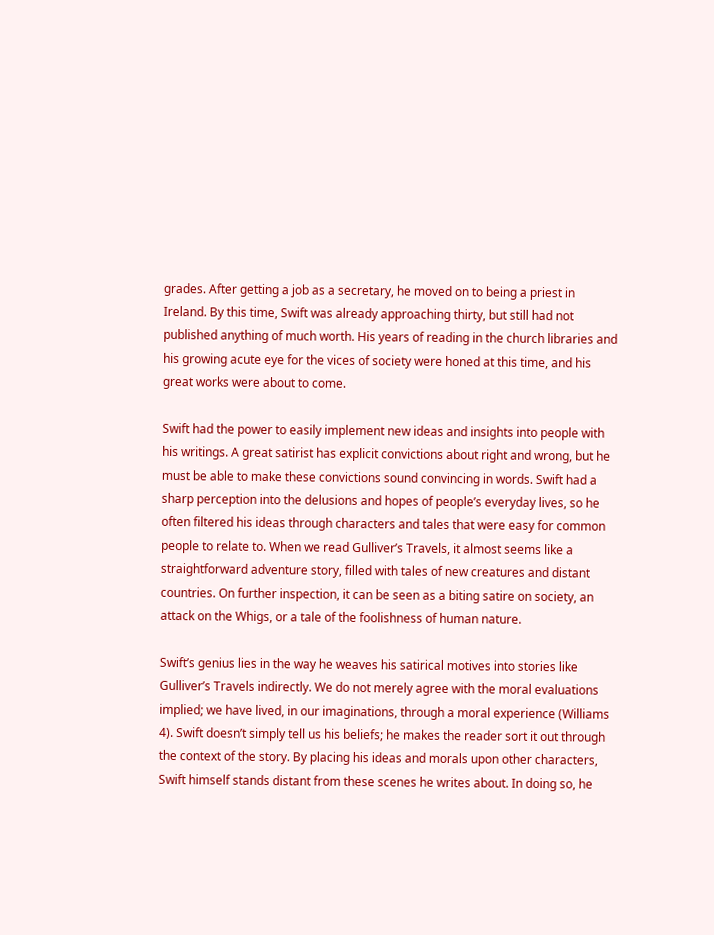grades. After getting a job as a secretary, he moved on to being a priest in Ireland. By this time, Swift was already approaching thirty, but still had not published anything of much worth. His years of reading in the church libraries and his growing acute eye for the vices of society were honed at this time, and his great works were about to come.

Swift had the power to easily implement new ideas and insights into people with his writings. A great satirist has explicit convictions about right and wrong, but he must be able to make these convictions sound convincing in words. Swift had a sharp perception into the delusions and hopes of people’s everyday lives, so he often filtered his ideas through characters and tales that were easy for common people to relate to. When we read Gulliver’s Travels, it almost seems like a straightforward adventure story, filled with tales of new creatures and distant countries. On further inspection, it can be seen as a biting satire on society, an attack on the Whigs, or a tale of the foolishness of human nature.

Swift’s genius lies in the way he weaves his satirical motives into stories like Gulliver’s Travels indirectly. We do not merely agree with the moral evaluations implied; we have lived, in our imaginations, through a moral experience (Williams 4). Swift doesn’t simply tell us his beliefs; he makes the reader sort it out through the context of the story. By placing his ideas and morals upon other characters, Swift himself stands distant from these scenes he writes about. In doing so, he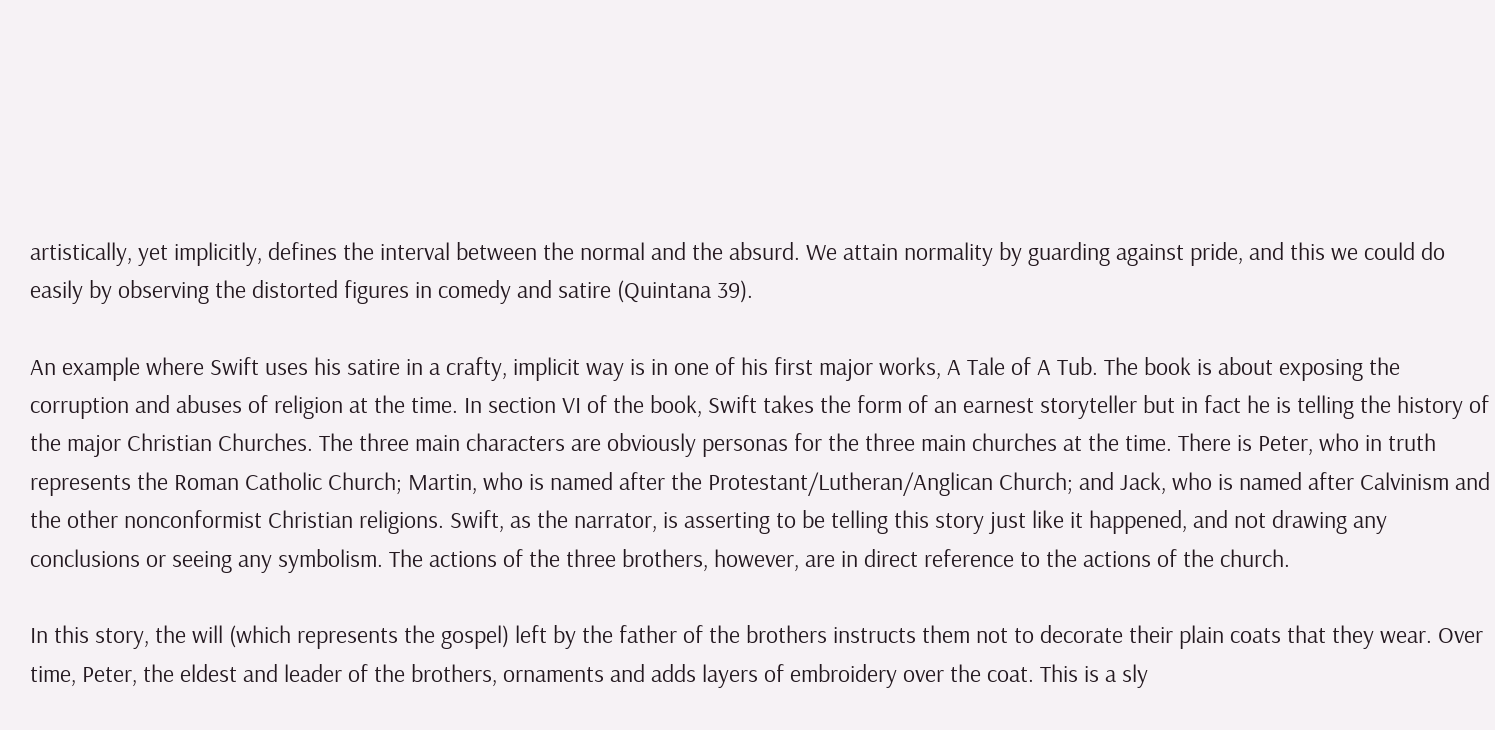artistically, yet implicitly, defines the interval between the normal and the absurd. We attain normality by guarding against pride, and this we could do easily by observing the distorted figures in comedy and satire (Quintana 39).

An example where Swift uses his satire in a crafty, implicit way is in one of his first major works, A Tale of A Tub. The book is about exposing the corruption and abuses of religion at the time. In section VI of the book, Swift takes the form of an earnest storyteller but in fact he is telling the history of the major Christian Churches. The three main characters are obviously personas for the three main churches at the time. There is Peter, who in truth represents the Roman Catholic Church; Martin, who is named after the Protestant/Lutheran/Anglican Church; and Jack, who is named after Calvinism and the other nonconformist Christian religions. Swift, as the narrator, is asserting to be telling this story just like it happened, and not drawing any conclusions or seeing any symbolism. The actions of the three brothers, however, are in direct reference to the actions of the church.

In this story, the will (which represents the gospel) left by the father of the brothers instructs them not to decorate their plain coats that they wear. Over time, Peter, the eldest and leader of the brothers, ornaments and adds layers of embroidery over the coat. This is a sly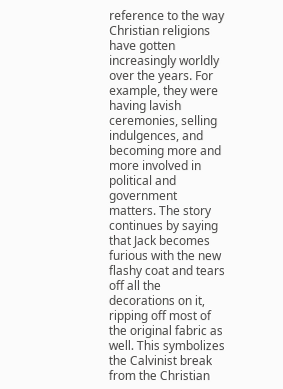reference to the way Christian religions have gotten increasingly worldly over the years. For example, they were having lavish ceremonies, selling indulgences, and becoming more and more involved in political and government matters. The story continues by saying that Jack becomes furious with the new flashy coat and tears off all the decorations on it, ripping off most of the original fabric as well. This symbolizes the Calvinist break from the Christian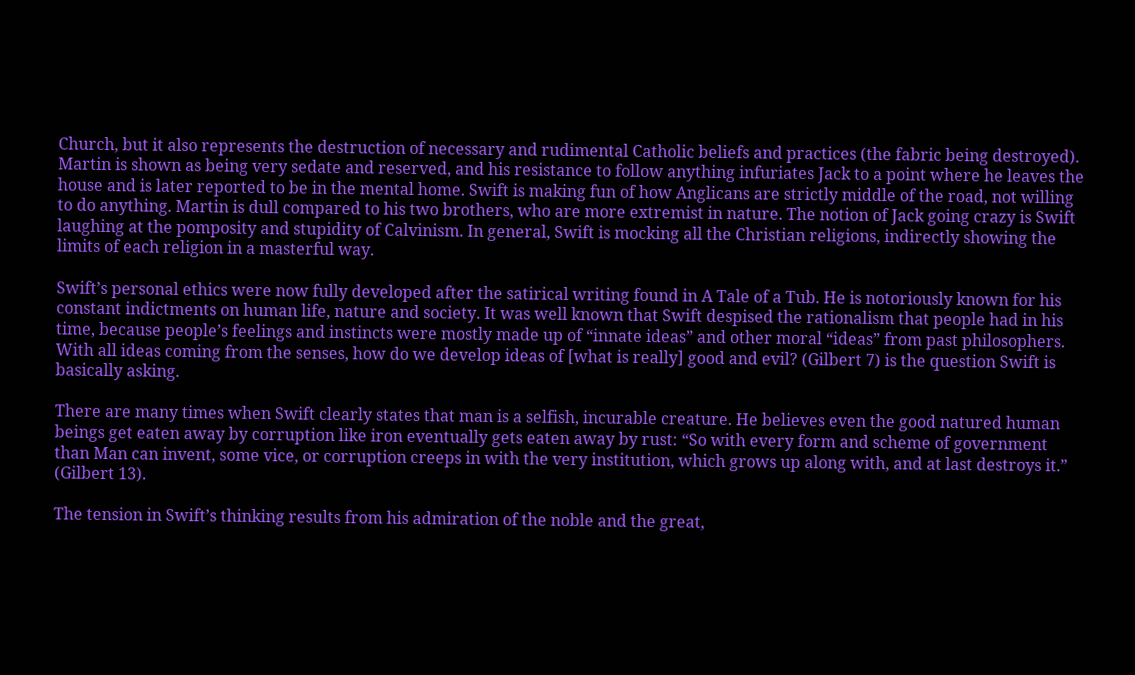Church, but it also represents the destruction of necessary and rudimental Catholic beliefs and practices (the fabric being destroyed). Martin is shown as being very sedate and reserved, and his resistance to follow anything infuriates Jack to a point where he leaves the house and is later reported to be in the mental home. Swift is making fun of how Anglicans are strictly middle of the road, not willing to do anything. Martin is dull compared to his two brothers, who are more extremist in nature. The notion of Jack going crazy is Swift laughing at the pomposity and stupidity of Calvinism. In general, Swift is mocking all the Christian religions, indirectly showing the limits of each religion in a masterful way.

Swift’s personal ethics were now fully developed after the satirical writing found in A Tale of a Tub. He is notoriously known for his constant indictments on human life, nature and society. It was well known that Swift despised the rationalism that people had in his time, because people’s feelings and instincts were mostly made up of “innate ideas” and other moral “ideas” from past philosophers. With all ideas coming from the senses, how do we develop ideas of [what is really] good and evil? (Gilbert 7) is the question Swift is basically asking.

There are many times when Swift clearly states that man is a selfish, incurable creature. He believes even the good natured human beings get eaten away by corruption like iron eventually gets eaten away by rust: “So with every form and scheme of government than Man can invent, some vice, or corruption creeps in with the very institution, which grows up along with, and at last destroys it.” (Gilbert 13).

The tension in Swift’s thinking results from his admiration of the noble and the great,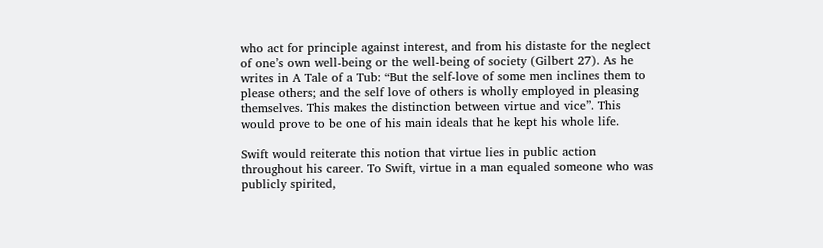who act for principle against interest, and from his distaste for the neglect of one’s own well-being or the well-being of society (Gilbert 27). As he writes in A Tale of a Tub: “But the self-love of some men inclines them to please others; and the self love of others is wholly employed in pleasing themselves. This makes the distinction between virtue and vice”. This would prove to be one of his main ideals that he kept his whole life.

Swift would reiterate this notion that virtue lies in public action throughout his career. To Swift, virtue in a man equaled someone who was publicly spirited,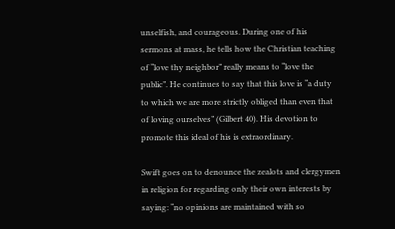unselfish, and courageous. During one of his sermons at mass, he tells how the Christian teaching of “love thy neighbor” really means to “love the public”. He continues to say that this love is “a duty to which we are more strictly obliged than even that of loving ourselves” (Gilbert 40). His devotion to promote this ideal of his is extraordinary.

Swift goes on to denounce the zealots and clergymen in religion for regarding only their own interests by saying: “no opinions are maintained with so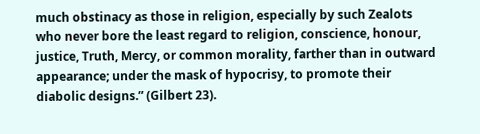much obstinacy as those in religion, especially by such Zealots who never bore the least regard to religion, conscience, honour, justice, Truth, Mercy, or common morality, farther than in outward appearance; under the mask of hypocrisy, to promote their diabolic designs.” (Gilbert 23).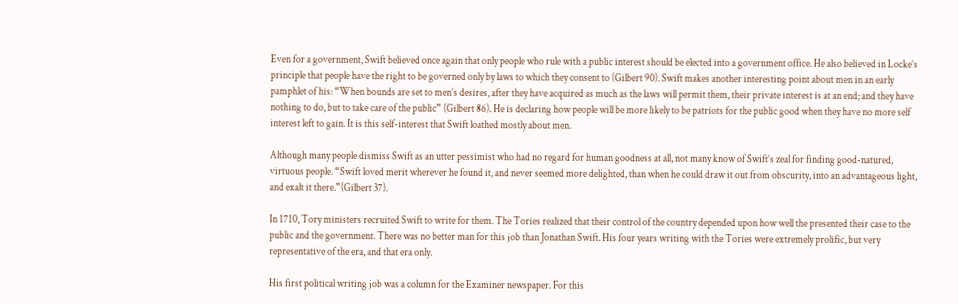Even for a government, Swift believed once again that only people who rule with a public interest should be elected into a government office. He also believed in Locke’s principle that people have the right to be governed only by laws to which they consent to (Gilbert 90). Swift makes another interesting point about men in an early pamphlet of his: “When bounds are set to men’s desires, after they have acquired as much as the laws will permit them, their private interest is at an end; and they have nothing to do, but to take care of the public” (Gilbert 86). He is declaring how people will be more likely to be patriots for the public good when they have no more self interest left to gain. It is this self-interest that Swift loathed mostly about men.

Although many people dismiss Swift as an utter pessimist who had no regard for human goodness at all, not many know of Swift’s zeal for finding good-natured, virtuous people. “Swift loved merit wherever he found it, and never seemed more delighted, than when he could draw it out from obscurity, into an advantageous light, and exalt it there.”(Gilbert 37).

In 1710, Tory ministers recruited Swift to write for them. The Tories realized that their control of the country depended upon how well the presented their case to the public and the government. There was no better man for this job than Jonathan Swift. His four years writing with the Tories were extremely prolific, but very representative of the era, and that era only.

His first political writing job was a column for the Examiner newspaper. For this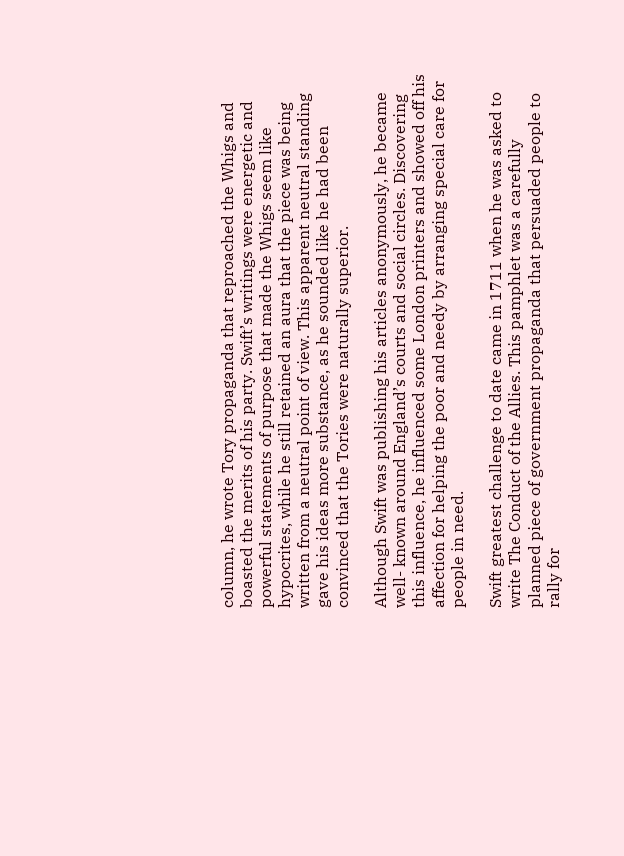column, he wrote Tory propaganda that reproached the Whigs and boasted the merits of his party. Swift’s writings were energetic and powerful statements of purpose that made the Whigs seem like hypocrites, while he still retained an aura that the piece was being written from a neutral point of view. This apparent neutral standing gave his ideas more substance, as he sounded like he had been convinced that the Tories were naturally superior.

Although Swift was publishing his articles anonymously, he became well- known around England’s courts and social circles. Discovering this influence, he influenced some London printers and showed off his affection for helping the poor and needy by arranging special care for people in need.

Swift greatest challenge to date came in 1711 when he was asked to write The Conduct of the Allies. This pamphlet was a carefully planned piece of government propaganda that persuaded people to rally for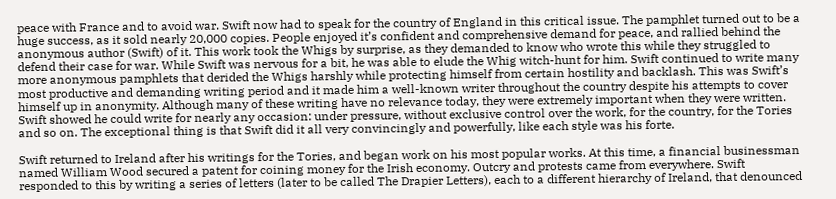peace with France and to avoid war. Swift now had to speak for the country of England in this critical issue. The pamphlet turned out to be a huge success, as it sold nearly 20,000 copies. People enjoyed it’s confident and comprehensive demand for peace, and rallied behind the anonymous author (Swift) of it. This work took the Whigs by surprise, as they demanded to know who wrote this while they struggled to defend their case for war. While Swift was nervous for a bit, he was able to elude the Whig witch-hunt for him. Swift continued to write many more anonymous pamphlets that derided the Whigs harshly while protecting himself from certain hostility and backlash. This was Swift’s most productive and demanding writing period and it made him a well-known writer throughout the country despite his attempts to cover himself up in anonymity. Although many of these writing have no relevance today, they were extremely important when they were written. Swift showed he could write for nearly any occasion: under pressure, without exclusive control over the work, for the country, for the Tories and so on. The exceptional thing is that Swift did it all very convincingly and powerfully, like each style was his forte.

Swift returned to Ireland after his writings for the Tories, and began work on his most popular works. At this time, a financial businessman named William Wood secured a patent for coining money for the Irish economy. Outcry and protests came from everywhere. Swift responded to this by writing a series of letters (later to be called The Drapier Letters), each to a different hierarchy of Ireland, that denounced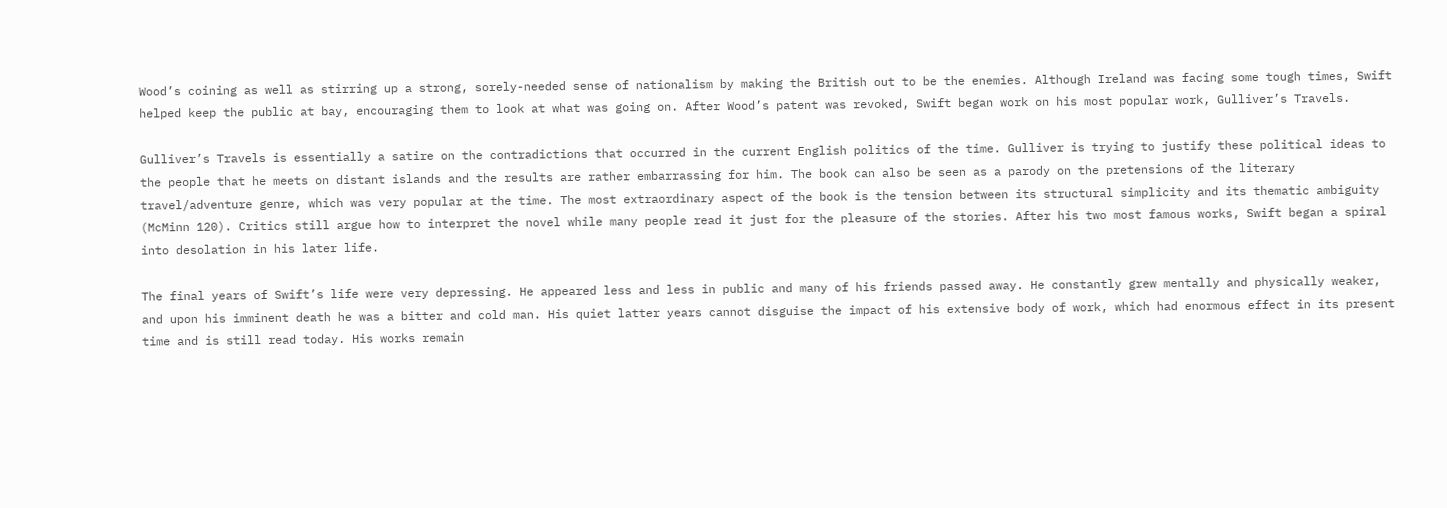Wood’s coining as well as stirring up a strong, sorely-needed sense of nationalism by making the British out to be the enemies. Although Ireland was facing some tough times, Swift helped keep the public at bay, encouraging them to look at what was going on. After Wood’s patent was revoked, Swift began work on his most popular work, Gulliver’s Travels.

Gulliver’s Travels is essentially a satire on the contradictions that occurred in the current English politics of the time. Gulliver is trying to justify these political ideas to the people that he meets on distant islands and the results are rather embarrassing for him. The book can also be seen as a parody on the pretensions of the literary travel/adventure genre, which was very popular at the time. The most extraordinary aspect of the book is the tension between its structural simplicity and its thematic ambiguity (McMinn 120). Critics still argue how to interpret the novel while many people read it just for the pleasure of the stories. After his two most famous works, Swift began a spiral into desolation in his later life.

The final years of Swift’s life were very depressing. He appeared less and less in public and many of his friends passed away. He constantly grew mentally and physically weaker, and upon his imminent death he was a bitter and cold man. His quiet latter years cannot disguise the impact of his extensive body of work, which had enormous effect in its present time and is still read today. His works remain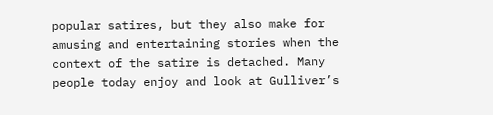popular satires, but they also make for amusing and entertaining stories when the context of the satire is detached. Many people today enjoy and look at Gulliver’s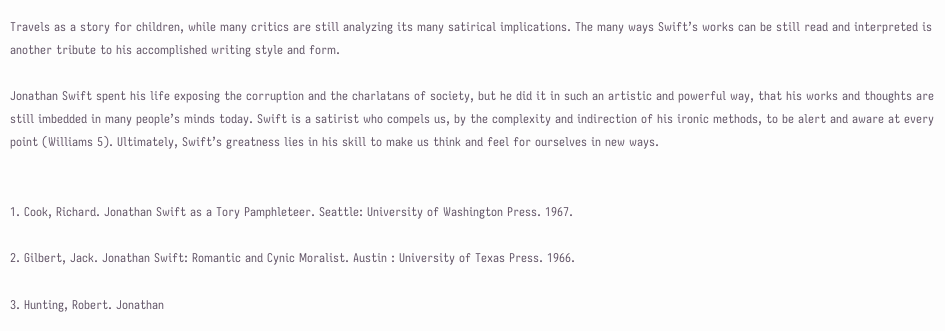Travels as a story for children, while many critics are still analyzing its many satirical implications. The many ways Swift’s works can be still read and interpreted is another tribute to his accomplished writing style and form.

Jonathan Swift spent his life exposing the corruption and the charlatans of society, but he did it in such an artistic and powerful way, that his works and thoughts are still imbedded in many people’s minds today. Swift is a satirist who compels us, by the complexity and indirection of his ironic methods, to be alert and aware at every point (Williams 5). Ultimately, Swift’s greatness lies in his skill to make us think and feel for ourselves in new ways.


1. Cook, Richard. Jonathan Swift as a Tory Pamphleteer. Seattle: University of Washington Press. 1967.

2. Gilbert, Jack. Jonathan Swift: Romantic and Cynic Moralist. Austin : University of Texas Press. 1966.

3. Hunting, Robert. Jonathan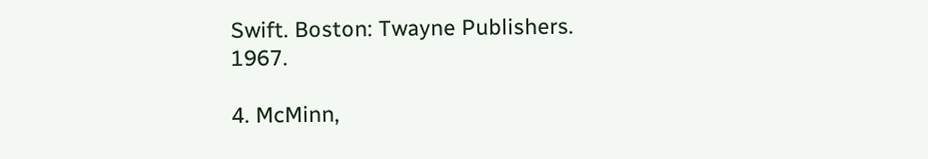Swift. Boston: Twayne Publishers. 1967.

4. McMinn,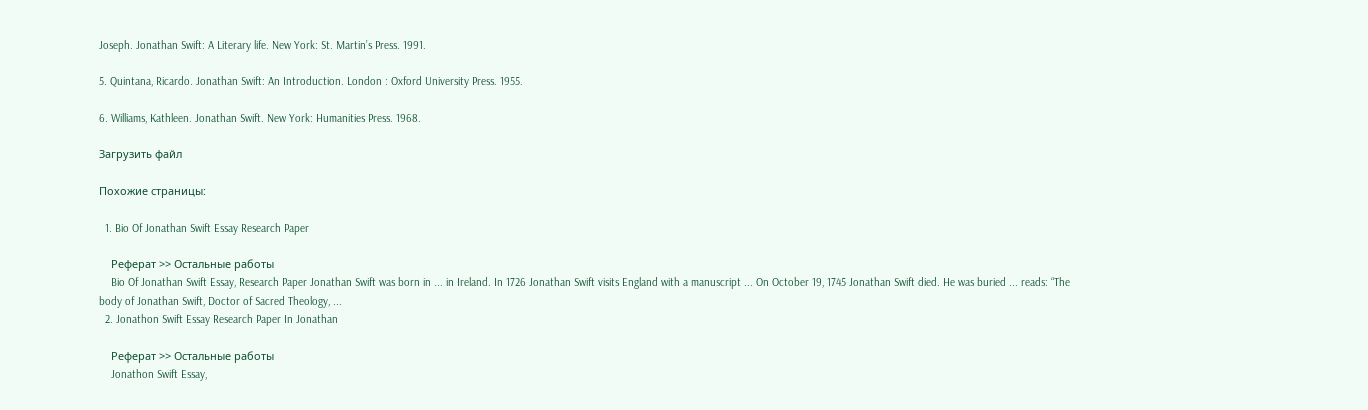Joseph. Jonathan Swift: A Literary life. New York: St. Martin’s Press. 1991.

5. Quintana, Ricardo. Jonathan Swift: An Introduction. London : Oxford University Press. 1955.

6. Williams, Kathleen. Jonathan Swift. New York: Humanities Press. 1968.

Загрузить файл

Похожие страницы:

  1. Bio Of Jonathan Swift Essay Research Paper

    Реферат >> Остальные работы
    Bio Of Jonathan Swift Essay, Research Paper Jonathan Swift was born in ... in Ireland. In 1726 Jonathan Swift visits England with a manuscript ... On October 19, 1745 Jonathan Swift died. He was buried ... reads: “The body of Jonathan Swift, Doctor of Sacred Theology, ...
  2. Jonathon Swift Essay Research Paper In Jonathan

    Реферат >> Остальные работы
    Jonathon Swift Essay,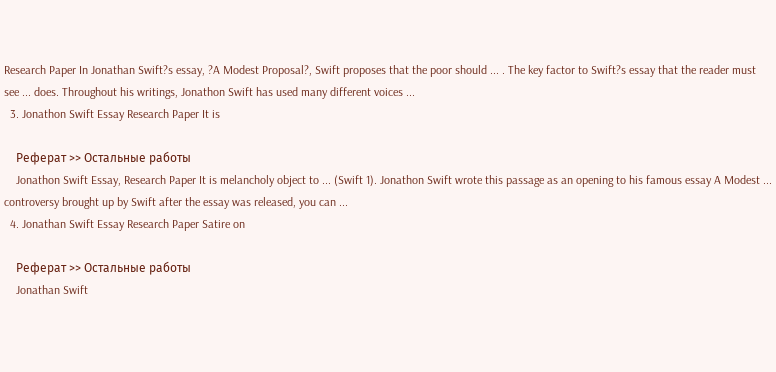Research Paper In Jonathan Swift?s essay, ?A Modest Proposal?, Swift proposes that the poor should ... . The key factor to Swift?s essay that the reader must see ... does. Throughout his writings, Jonathon Swift has used many different voices ...
  3. Jonathon Swift Essay Research Paper It is

    Реферат >> Остальные работы
    Jonathon Swift Essay, Research Paper It is melancholy object to ... (Swift 1). Jonathon Swift wrote this passage as an opening to his famous essay A Modest ... controversy brought up by Swift after the essay was released, you can ...
  4. Jonathan Swift Essay Research Paper Satire on

    Реферат >> Остальные работы
    Jonathan Swift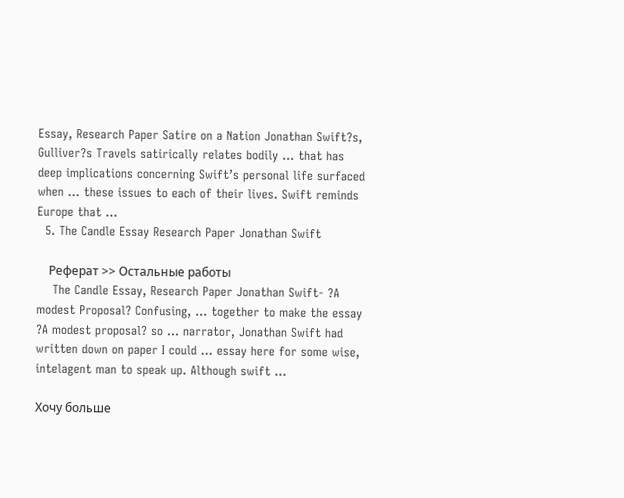Essay, Research Paper Satire on a Nation Jonathan Swift?s, Gulliver?s Travels satirically relates bodily ... that has deep implications concerning Swift’s personal life surfaced when ... these issues to each of their lives. Swift reminds Europe that ...
  5. The Candle Essay Research Paper Jonathan Swift

    Реферат >> Остальные работы
    The Candle Essay, Research Paper Jonathan Swift- ?A modest Proposal? Confusing, ... together to make the essay ?A modest proposal? so ... narrator, Jonathan Swift had written down on paper I could ... essay here for some wise, intelagent man to speak up. Although swift ...

Хочу больше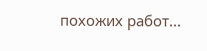похожих работ...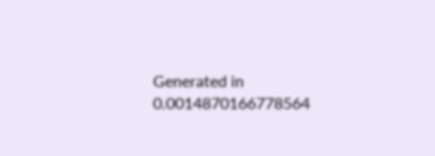Generated in 0.0014870166778564